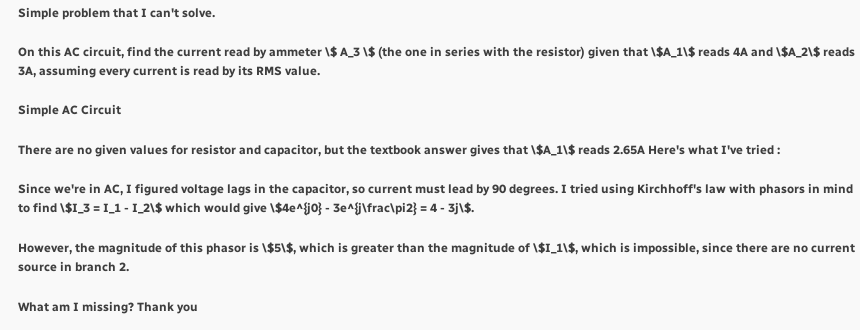Simple problem that I can't solve.

On this AC circuit, find the current read by ammeter \$ A_3 \$ (the one in series with the resistor) given that \$A_1\$ reads 4A and \$A_2\$ reads 3A, assuming every current is read by its RMS value.

Simple AC Circuit

There are no given values for resistor and capacitor, but the textbook answer gives that \$A_1\$ reads 2.65A Here's what I've tried :

Since we're in AC, I figured voltage lags in the capacitor, so current must lead by 90 degrees. I tried using Kirchhoff's law with phasors in mind to find \$I_3 = I_1 - I_2\$ which would give \$4e^{j0} - 3e^{j\frac\pi2} = 4 - 3j\$.

However, the magnitude of this phasor is \$5\$, which is greater than the magnitude of \$I_1\$, which is impossible, since there are no current source in branch 2.

What am I missing? Thank you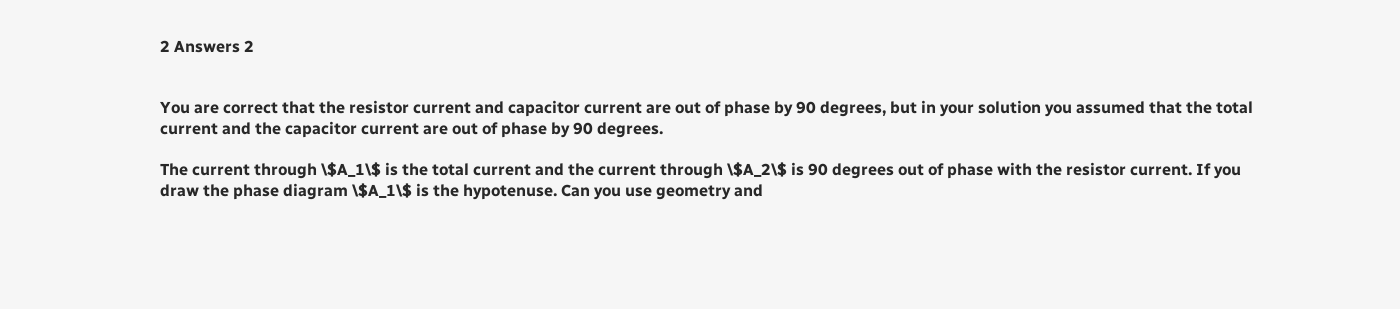2 Answers 2


You are correct that the resistor current and capacitor current are out of phase by 90 degrees, but in your solution you assumed that the total current and the capacitor current are out of phase by 90 degrees.

The current through \$A_1\$ is the total current and the current through \$A_2\$ is 90 degrees out of phase with the resistor current. If you draw the phase diagram \$A_1\$ is the hypotenuse. Can you use geometry and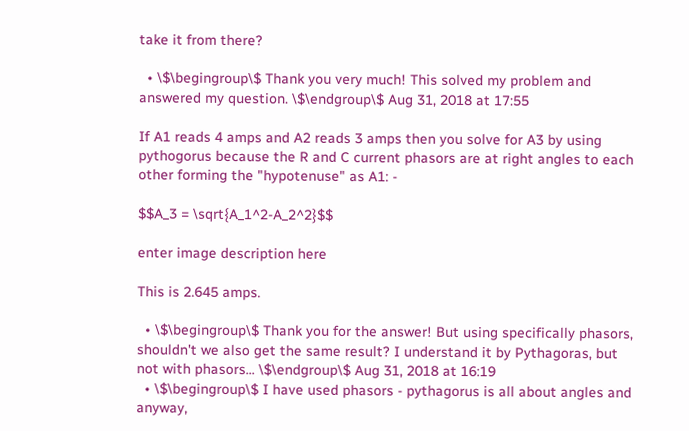take it from there?

  • \$\begingroup\$ Thank you very much! This solved my problem and answered my question. \$\endgroup\$ Aug 31, 2018 at 17:55

If A1 reads 4 amps and A2 reads 3 amps then you solve for A3 by using pythogorus because the R and C current phasors are at right angles to each other forming the "hypotenuse" as A1: -

$$A_3 = \sqrt{A_1^2-A_2^2}$$

enter image description here

This is 2.645 amps.

  • \$\begingroup\$ Thank you for the answer! But using specifically phasors, shouldn't we also get the same result? I understand it by Pythagoras, but not with phasors... \$\endgroup\$ Aug 31, 2018 at 16:19
  • \$\begingroup\$ I have used phasors - pythagorus is all about angles and anyway,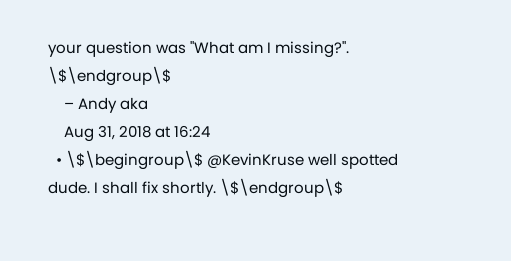your question was "What am I missing?". \$\endgroup\$
    – Andy aka
    Aug 31, 2018 at 16:24
  • \$\begingroup\$ @KevinKruse well spotted dude. I shall fix shortly. \$\endgroup\$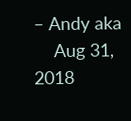– Andy aka
    Aug 31, 2018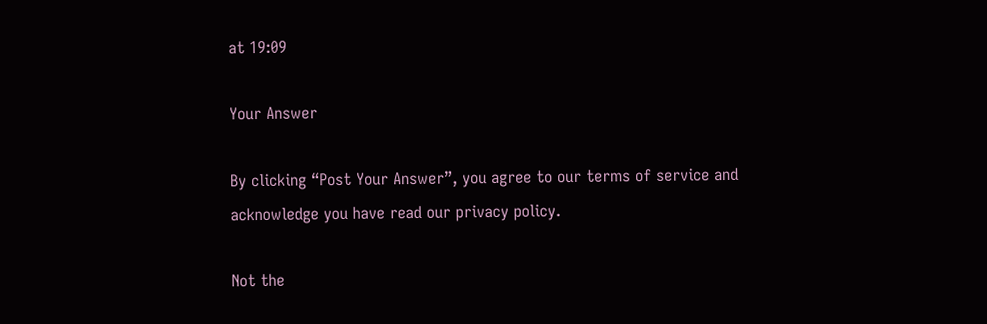at 19:09

Your Answer

By clicking “Post Your Answer”, you agree to our terms of service and acknowledge you have read our privacy policy.

Not the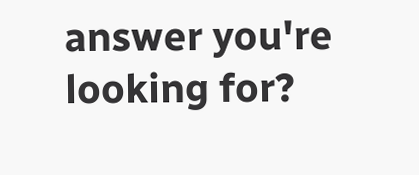answer you're looking for?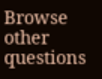Browse other questions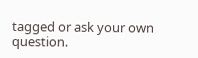tagged or ask your own question.